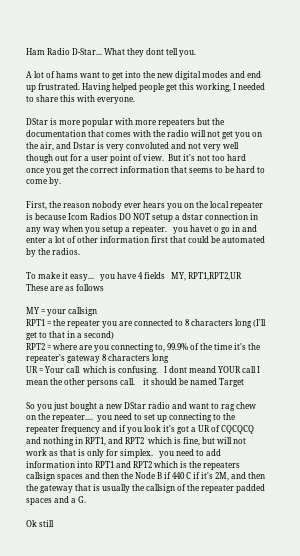Ham Radio D-Star... What they dont tell you.

A lot of hams want to get into the new digital modes and end up frustrated. Having helped people get this working, I needed to share this with everyone.

DStar is more popular with more repeaters but the documentation that comes with the radio will not get you on the air, and Dstar is very convoluted and not very well though out for a user point of view.  But it's not too hard once you get the correct information that seems to be hard to come by.

First, the reason nobody ever hears you on the local repeater is because Icom Radios DO NOT setup a dstar connection in any way when you setup a repeater.   you havet o go in and enter a lot of other information first that could be automated by the radios.

To make it easy...   you have 4 fields   MY, RPT1,RPT2,UR    These are as follows

MY = your callsign
RPT1 = the repeater you are connected to 8 characters long (I'll get to that in a second)
RPT2 = where are you connecting to, 99.9% of the time it's the repeater's gateway 8 characters long
UR = Your call  which is confusing.   I dont meand YOUR call I mean the other persons call.    it should be named Target

So you just bought a new DStar radio and want to rag chew on the repeater....  you need to set up connecting to the repeater frequency and if you look it's got a UR of CQCQCQ   and nothing in RPT1, and RPT2  which is fine, but will not work as that is only for simplex.   you need to add information into RPT1 and RPT2 which is the repeaters callsign spaces and then the Node B if 440 C if it's 2M, and then the gateway that is usually the callsign of the repeater padded spaces and a G.

Ok still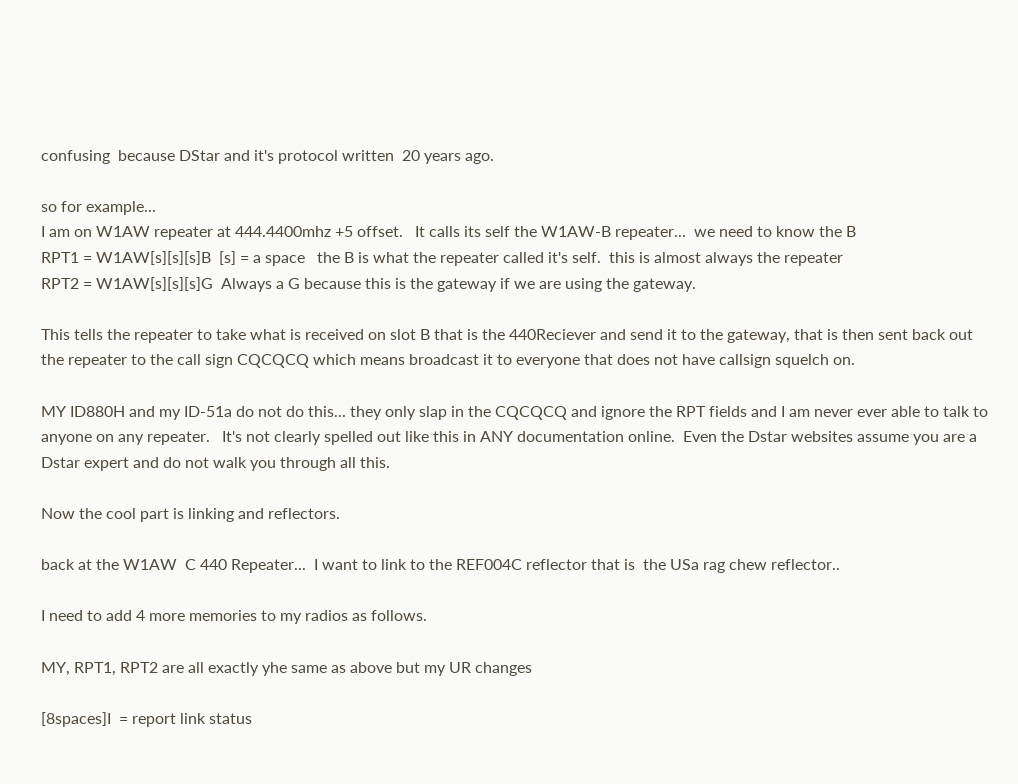confusing  because DStar and it's protocol written  20 years ago.

so for example...
I am on W1AW repeater at 444.4400mhz +5 offset.   It calls its self the W1AW-B repeater...  we need to know the B
RPT1 = W1AW[s][s][s]B  [s] = a space   the B is what the repeater called it's self.  this is almost always the repeater
RPT2 = W1AW[s][s][s]G  Always a G because this is the gateway if we are using the gateway.

This tells the repeater to take what is received on slot B that is the 440Reciever and send it to the gateway, that is then sent back out the repeater to the call sign CQCQCQ which means broadcast it to everyone that does not have callsign squelch on.

MY ID880H and my ID-51a do not do this... they only slap in the CQCQCQ and ignore the RPT fields and I am never ever able to talk to anyone on any repeater.   It's not clearly spelled out like this in ANY documentation online.  Even the Dstar websites assume you are a Dstar expert and do not walk you through all this.

Now the cool part is linking and reflectors.

back at the W1AW  C 440 Repeater...  I want to link to the REF004C reflector that is  the USa rag chew reflector..

I need to add 4 more memories to my radios as follows.

MY, RPT1, RPT2 are all exactly yhe same as above but my UR changes

[8spaces]I  = report link status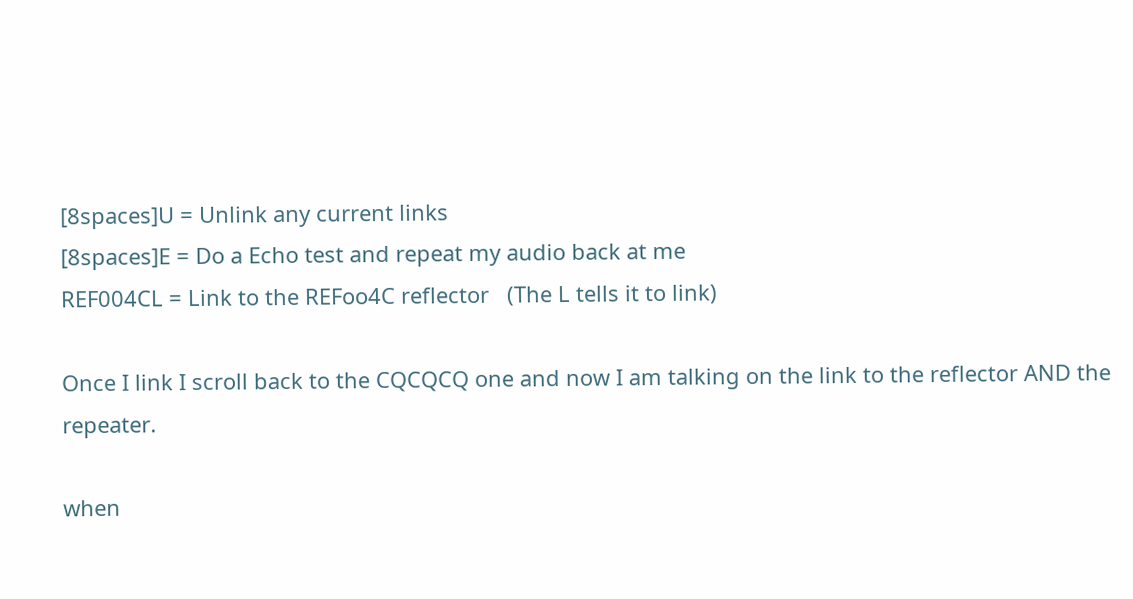[8spaces]U = Unlink any current links
[8spaces]E = Do a Echo test and repeat my audio back at me
REF004CL = Link to the REFoo4C reflector   (The L tells it to link)

Once I link I scroll back to the CQCQCQ one and now I am talking on the link to the reflector AND the repeater.

when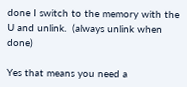done I switch to the memory with the U and unlink.  (always unlink when done)

Yes that means you need a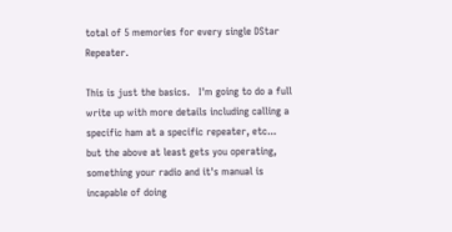total of 5 memories for every single DStar Repeater.

This is just the basics.   I'm going to do a full write up with more details including calling a specific ham at a specific repeater, etc...   but the above at least gets you operating, something your radio and it's manual is incapable of doing